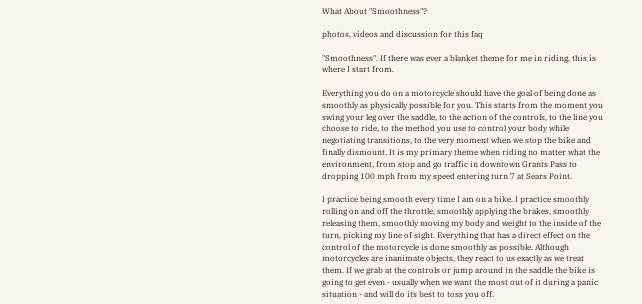What About "Smoothness"?

photos, videos and discussion for this faq

"Smoothness". If there was ever a blanket theme for me in riding, this is where I start from.

Everything you do on a motorcycle should have the goal of being done as smoothly as physically possible for you. This starts from the moment you swing your leg over the saddle, to the action of the controls, to the line you choose to ride, to the method you use to control your body while negotiating transitions, to the very moment when we stop the bike and finally dismount. It is my primary theme when riding no matter what the environment, from stop and go traffic in downtown Grants Pass to dropping 100 mph from my speed entering turn 7 at Sears Point.

I practice being smooth every time I am on a bike. I practice smoothly rolling on and off the throttle, smoothly applying the brakes, smoothly releasing them, smoothly moving my body and weight to the inside of the turn, picking my line of sight. Everything that has a direct effect on the control of the motorcycle is done smoothly as possible. Although motorcycles are inanimate objects, they react to us exactly as we treat them. If we grab at the controls or jump around in the saddle the bike is going to get even - usually when we want the most out of it during a panic situation - and will do its best to toss you off.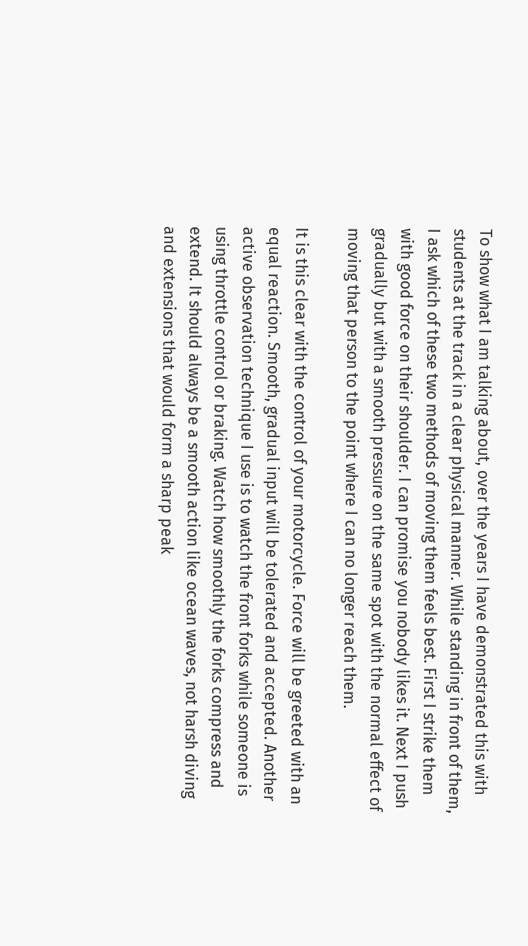To show what I am talking about, over the years I have demonstrated this with students at the track in a clear physical manner. While standing in front of them, I ask which of these two methods of moving them feels best. First I strike them with good force on their shoulder. I can promise you nobody likes it. Next I push gradually but with a smooth pressure on the same spot with the normal effect of moving that person to the point where I can no longer reach them.

It is this clear with the control of your motorcycle. Force will be greeted with an equal reaction. Smooth, gradual input will be tolerated and accepted. Another active observation technique I use is to watch the front forks while someone is using throttle control or braking. Watch how smoothly the forks compress and extend. It should always be a smooth action like ocean waves, not harsh diving and extensions that would form a sharp peak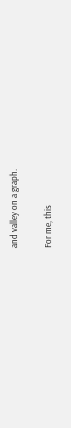and valley on a graph.

For me, this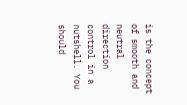is the concept of smooth and neutral direction control in a nutshell. You should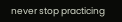never stop practicing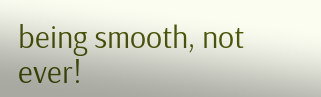being smooth, not ever!